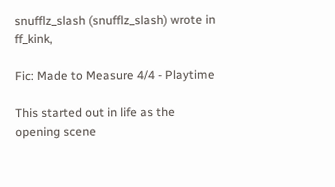snufflz_slash (snufflz_slash) wrote in ff_kink,

Fic: Made to Measure 4/4 - Playtime

This started out in life as the opening scene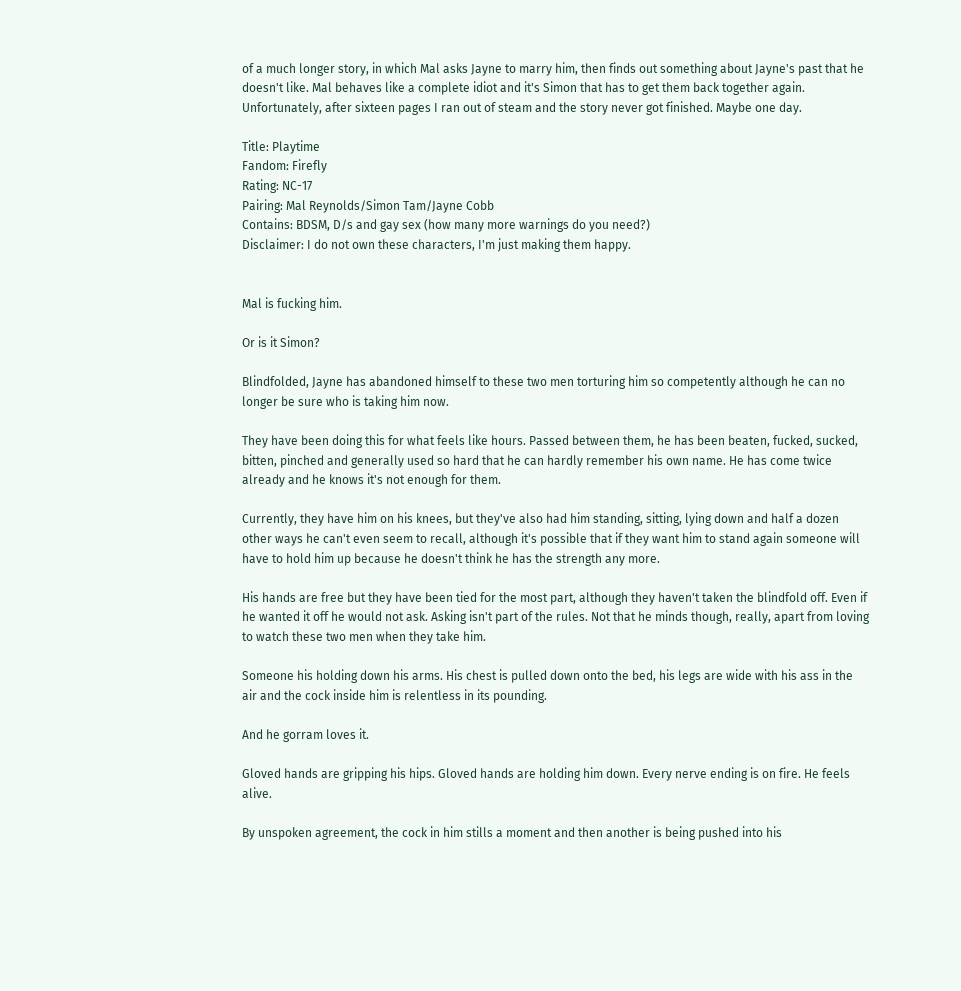of a much longer story, in which Mal asks Jayne to marry him, then finds out something about Jayne's past that he doesn't like. Mal behaves like a complete idiot and it's Simon that has to get them back together again. Unfortunately, after sixteen pages I ran out of steam and the story never got finished. Maybe one day.

Title: Playtime
Fandom: Firefly
Rating: NC-17
Pairing: Mal Reynolds/Simon Tam/Jayne Cobb
Contains: BDSM, D/s and gay sex (how many more warnings do you need?)
Disclaimer: I do not own these characters, I'm just making them happy.


Mal is fucking him.

Or is it Simon?

Blindfolded, Jayne has abandoned himself to these two men torturing him so competently although he can no longer be sure who is taking him now.

They have been doing this for what feels like hours. Passed between them, he has been beaten, fucked, sucked, bitten, pinched and generally used so hard that he can hardly remember his own name. He has come twice already and he knows it's not enough for them.

Currently, they have him on his knees, but they've also had him standing, sitting, lying down and half a dozen other ways he can't even seem to recall, although it's possible that if they want him to stand again someone will have to hold him up because he doesn't think he has the strength any more.

His hands are free but they have been tied for the most part, although they haven't taken the blindfold off. Even if he wanted it off he would not ask. Asking isn't part of the rules. Not that he minds though, really, apart from loving to watch these two men when they take him.

Someone his holding down his arms. His chest is pulled down onto the bed, his legs are wide with his ass in the air and the cock inside him is relentless in its pounding.

And he gorram loves it.

Gloved hands are gripping his hips. Gloved hands are holding him down. Every nerve ending is on fire. He feels alive.

By unspoken agreement, the cock in him stills a moment and then another is being pushed into his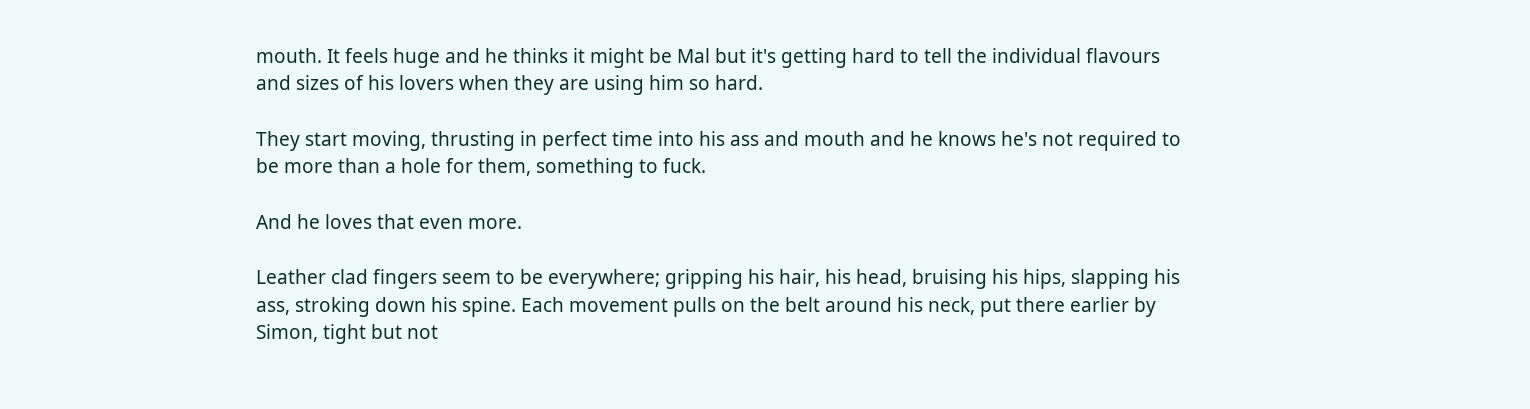mouth. It feels huge and he thinks it might be Mal but it's getting hard to tell the individual flavours and sizes of his lovers when they are using him so hard.

They start moving, thrusting in perfect time into his ass and mouth and he knows he's not required to be more than a hole for them, something to fuck.

And he loves that even more.

Leather clad fingers seem to be everywhere; gripping his hair, his head, bruising his hips, slapping his ass, stroking down his spine. Each movement pulls on the belt around his neck, put there earlier by Simon, tight but not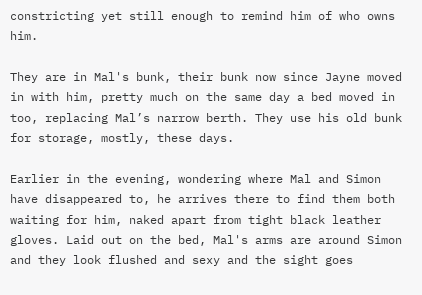constricting yet still enough to remind him of who owns him.

They are in Mal's bunk, their bunk now since Jayne moved in with him, pretty much on the same day a bed moved in too, replacing Mal’s narrow berth. They use his old bunk for storage, mostly, these days.

Earlier in the evening, wondering where Mal and Simon have disappeared to, he arrives there to find them both waiting for him, naked apart from tight black leather gloves. Laid out on the bed, Mal's arms are around Simon and they look flushed and sexy and the sight goes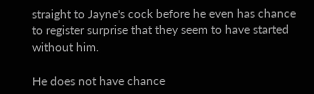straight to Jayne's cock before he even has chance to register surprise that they seem to have started without him.

He does not have chance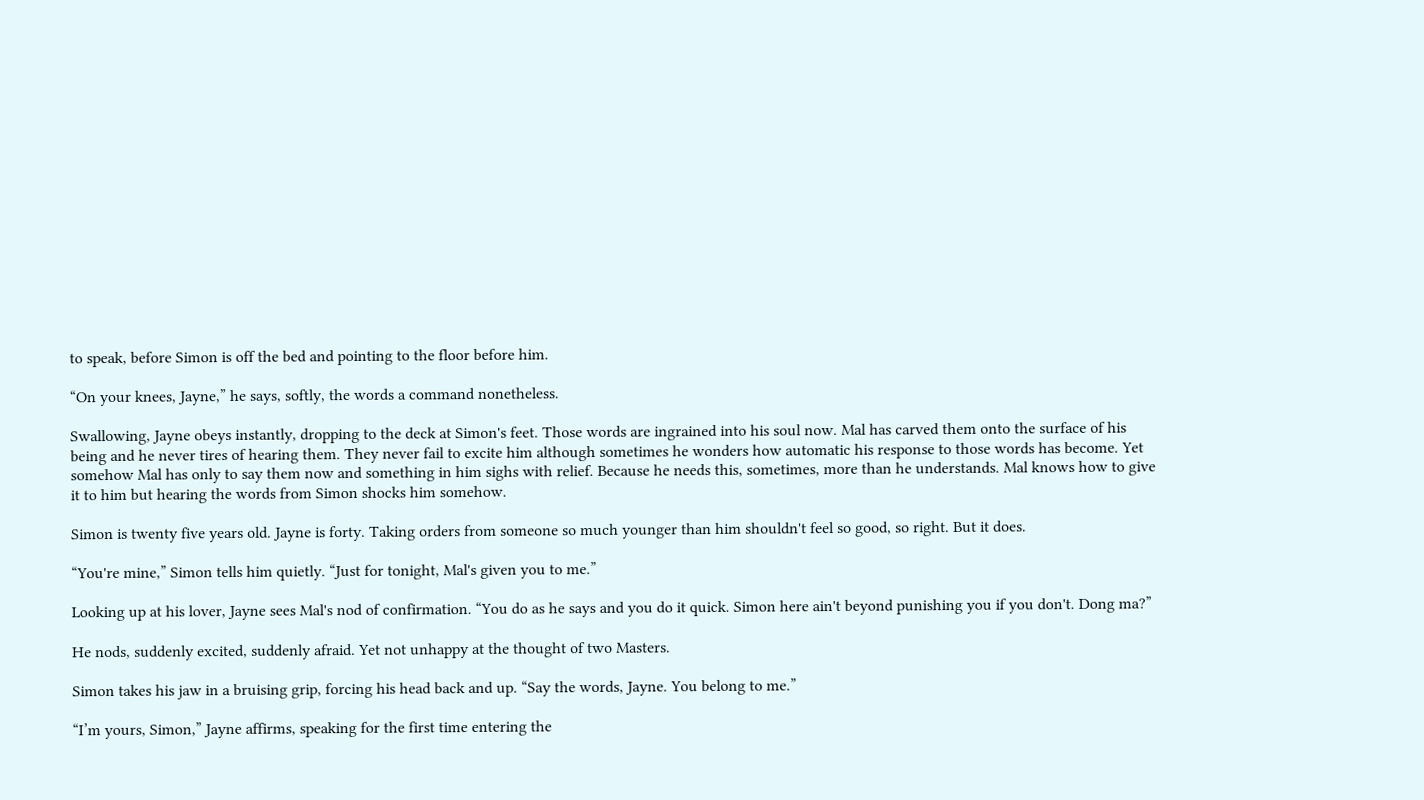to speak, before Simon is off the bed and pointing to the floor before him.

“On your knees, Jayne,” he says, softly, the words a command nonetheless.

Swallowing, Jayne obeys instantly, dropping to the deck at Simon's feet. Those words are ingrained into his soul now. Mal has carved them onto the surface of his being and he never tires of hearing them. They never fail to excite him although sometimes he wonders how automatic his response to those words has become. Yet somehow Mal has only to say them now and something in him sighs with relief. Because he needs this, sometimes, more than he understands. Mal knows how to give it to him but hearing the words from Simon shocks him somehow.

Simon is twenty five years old. Jayne is forty. Taking orders from someone so much younger than him shouldn't feel so good, so right. But it does.

“You're mine,” Simon tells him quietly. “Just for tonight, Mal's given you to me.”

Looking up at his lover, Jayne sees Mal's nod of confirmation. “You do as he says and you do it quick. Simon here ain't beyond punishing you if you don't. Dong ma?”

He nods, suddenly excited, suddenly afraid. Yet not unhappy at the thought of two Masters.

Simon takes his jaw in a bruising grip, forcing his head back and up. “Say the words, Jayne. You belong to me.”

“I’m yours, Simon,” Jayne affirms, speaking for the first time entering the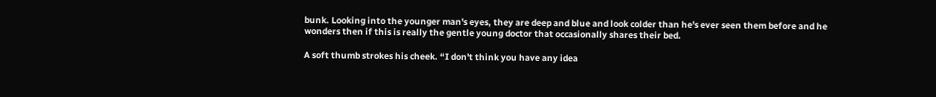bunk. Looking into the younger man's eyes, they are deep and blue and look colder than he's ever seen them before and he wonders then if this is really the gentle young doctor that occasionally shares their bed.

A soft thumb strokes his cheek. “I don't think you have any idea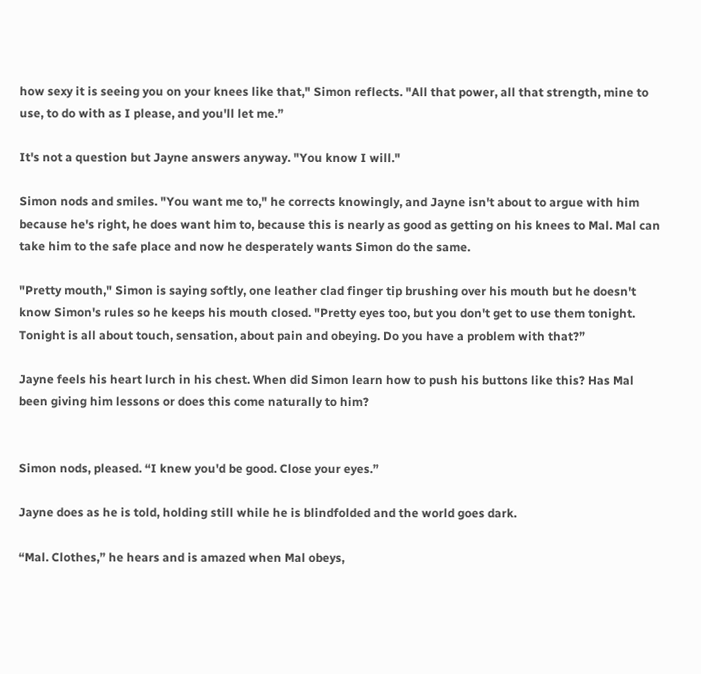how sexy it is seeing you on your knees like that," Simon reflects. "All that power, all that strength, mine to use, to do with as I please, and you'll let me.”

It's not a question but Jayne answers anyway. "You know I will."

Simon nods and smiles. "You want me to," he corrects knowingly, and Jayne isn't about to argue with him because he's right, he does want him to, because this is nearly as good as getting on his knees to Mal. Mal can take him to the safe place and now he desperately wants Simon do the same.

"Pretty mouth," Simon is saying softly, one leather clad finger tip brushing over his mouth but he doesn't know Simon's rules so he keeps his mouth closed. "Pretty eyes too, but you don't get to use them tonight. Tonight is all about touch, sensation, about pain and obeying. Do you have a problem with that?”

Jayne feels his heart lurch in his chest. When did Simon learn how to push his buttons like this? Has Mal been giving him lessons or does this come naturally to him?


Simon nods, pleased. “I knew you'd be good. Close your eyes.”

Jayne does as he is told, holding still while he is blindfolded and the world goes dark.

“Mal. Clothes,” he hears and is amazed when Mal obeys,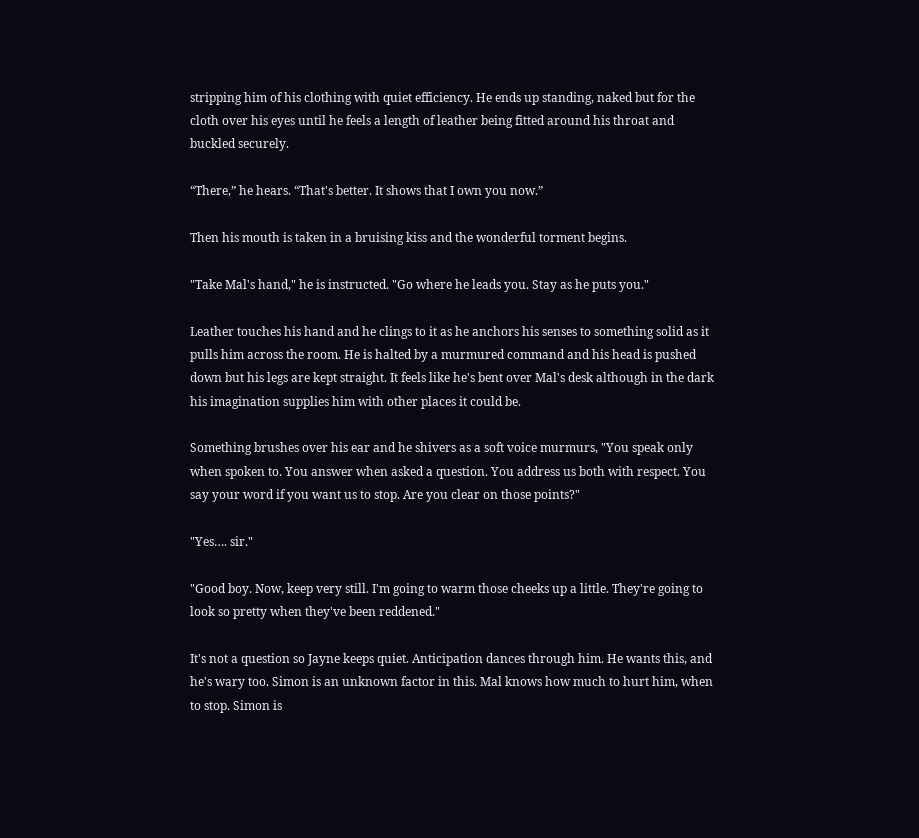stripping him of his clothing with quiet efficiency. He ends up standing, naked but for the cloth over his eyes until he feels a length of leather being fitted around his throat and buckled securely.

“There,” he hears. “That's better. It shows that I own you now.”

Then his mouth is taken in a bruising kiss and the wonderful torment begins.

"Take Mal's hand," he is instructed. "Go where he leads you. Stay as he puts you."

Leather touches his hand and he clings to it as he anchors his senses to something solid as it pulls him across the room. He is halted by a murmured command and his head is pushed down but his legs are kept straight. It feels like he's bent over Mal's desk although in the dark his imagination supplies him with other places it could be.

Something brushes over his ear and he shivers as a soft voice murmurs, "You speak only when spoken to. You answer when asked a question. You address us both with respect. You say your word if you want us to stop. Are you clear on those points?"

"Yes…. sir."

"Good boy. Now, keep very still. I'm going to warm those cheeks up a little. They're going to look so pretty when they've been reddened."

It's not a question so Jayne keeps quiet. Anticipation dances through him. He wants this, and he's wary too. Simon is an unknown factor in this. Mal knows how much to hurt him, when to stop. Simon is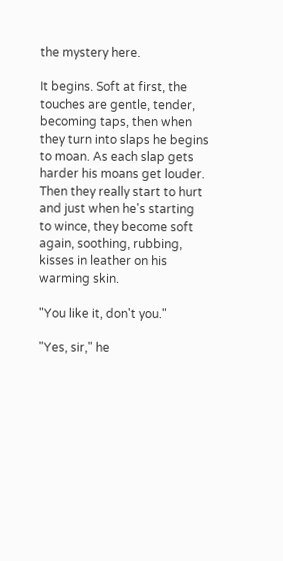the mystery here.

It begins. Soft at first, the touches are gentle, tender, becoming taps, then when they turn into slaps he begins to moan. As each slap gets harder his moans get louder. Then they really start to hurt and just when he's starting to wince, they become soft again, soothing, rubbing, kisses in leather on his warming skin.

"You like it, don't you."

"Yes, sir," he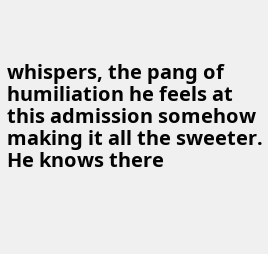whispers, the pang of humiliation he feels at this admission somehow making it all the sweeter. He knows there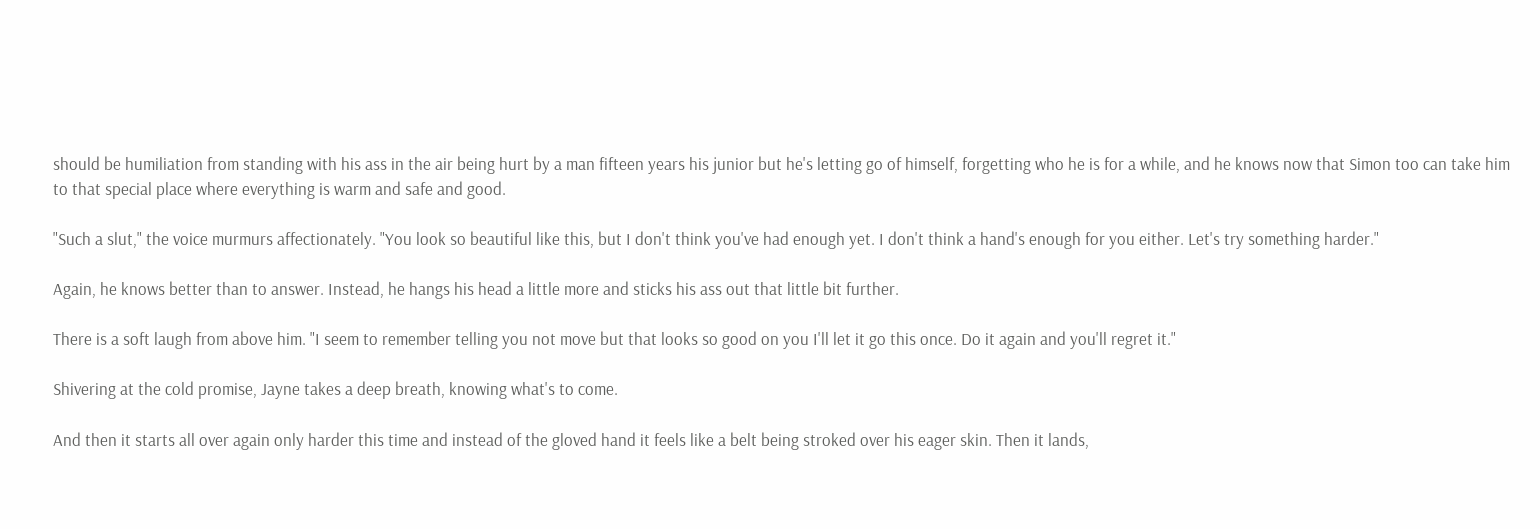should be humiliation from standing with his ass in the air being hurt by a man fifteen years his junior but he's letting go of himself, forgetting who he is for a while, and he knows now that Simon too can take him to that special place where everything is warm and safe and good.

"Such a slut," the voice murmurs affectionately. "You look so beautiful like this, but I don't think you've had enough yet. I don't think a hand's enough for you either. Let's try something harder."

Again, he knows better than to answer. Instead, he hangs his head a little more and sticks his ass out that little bit further.

There is a soft laugh from above him. "I seem to remember telling you not move but that looks so good on you I'll let it go this once. Do it again and you'll regret it."

Shivering at the cold promise, Jayne takes a deep breath, knowing what's to come.

And then it starts all over again only harder this time and instead of the gloved hand it feels like a belt being stroked over his eager skin. Then it lands,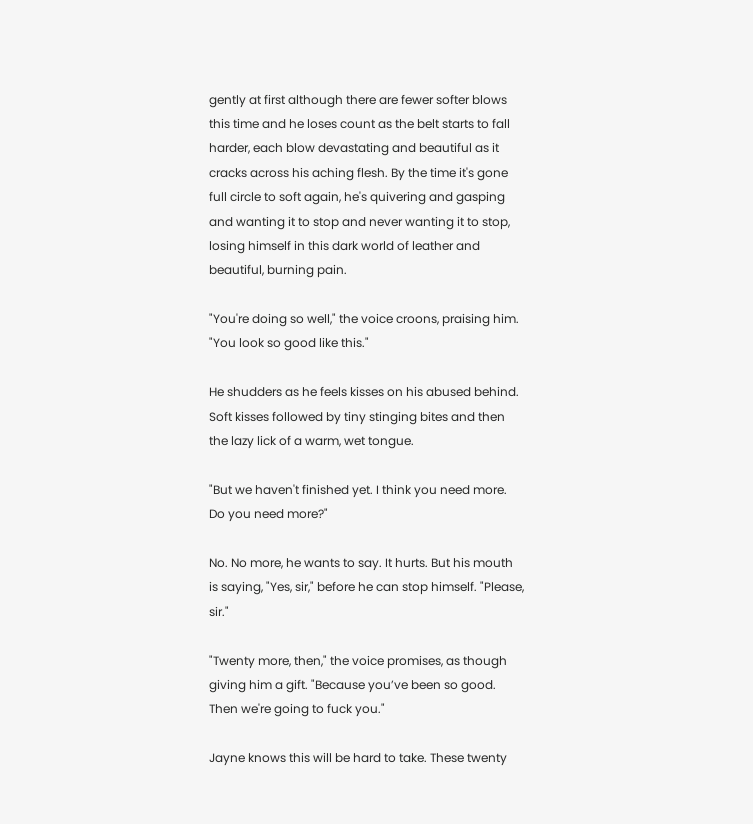gently at first although there are fewer softer blows this time and he loses count as the belt starts to fall harder, each blow devastating and beautiful as it cracks across his aching flesh. By the time it's gone full circle to soft again, he's quivering and gasping and wanting it to stop and never wanting it to stop, losing himself in this dark world of leather and beautiful, burning pain.

"You're doing so well," the voice croons, praising him. "You look so good like this."

He shudders as he feels kisses on his abused behind. Soft kisses followed by tiny stinging bites and then the lazy lick of a warm, wet tongue.

"But we haven't finished yet. I think you need more. Do you need more?"

No. No more, he wants to say. It hurts. But his mouth is saying, "Yes, sir," before he can stop himself. "Please, sir."

"Twenty more, then," the voice promises, as though giving him a gift. "Because you’ve been so good. Then we're going to fuck you."

Jayne knows this will be hard to take. These twenty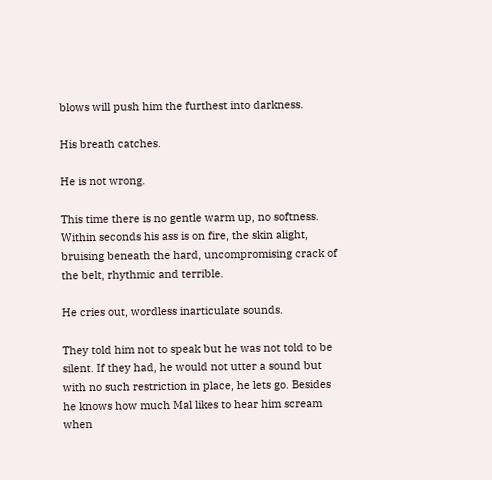blows will push him the furthest into darkness.

His breath catches.

He is not wrong.

This time there is no gentle warm up, no softness. Within seconds his ass is on fire, the skin alight, bruising beneath the hard, uncompromising crack of the belt, rhythmic and terrible.

He cries out, wordless inarticulate sounds.

They told him not to speak but he was not told to be silent. If they had, he would not utter a sound but with no such restriction in place, he lets go. Besides he knows how much Mal likes to hear him scream when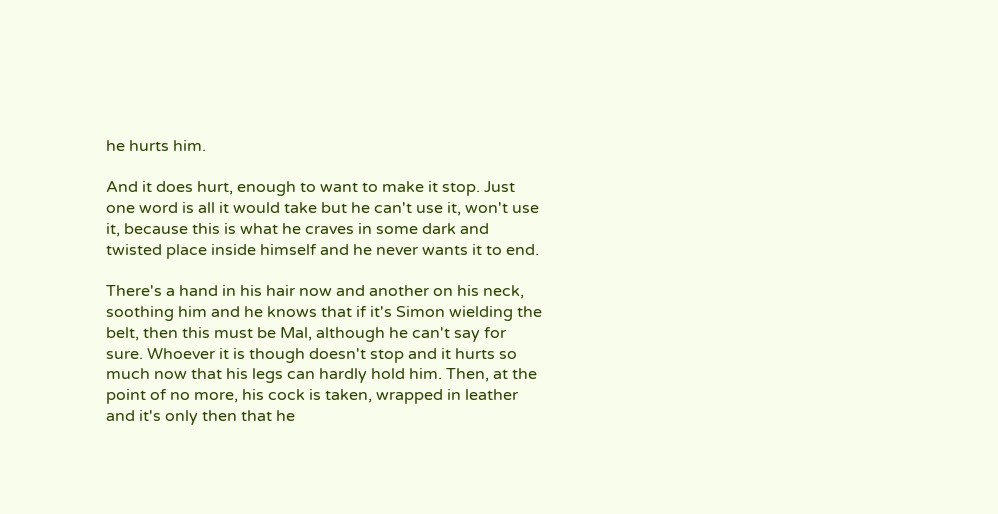he hurts him.

And it does hurt, enough to want to make it stop. Just one word is all it would take but he can't use it, won't use it, because this is what he craves in some dark and twisted place inside himself and he never wants it to end.

There's a hand in his hair now and another on his neck, soothing him and he knows that if it's Simon wielding the belt, then this must be Mal, although he can't say for sure. Whoever it is though doesn't stop and it hurts so much now that his legs can hardly hold him. Then, at the point of no more, his cock is taken, wrapped in leather and it's only then that he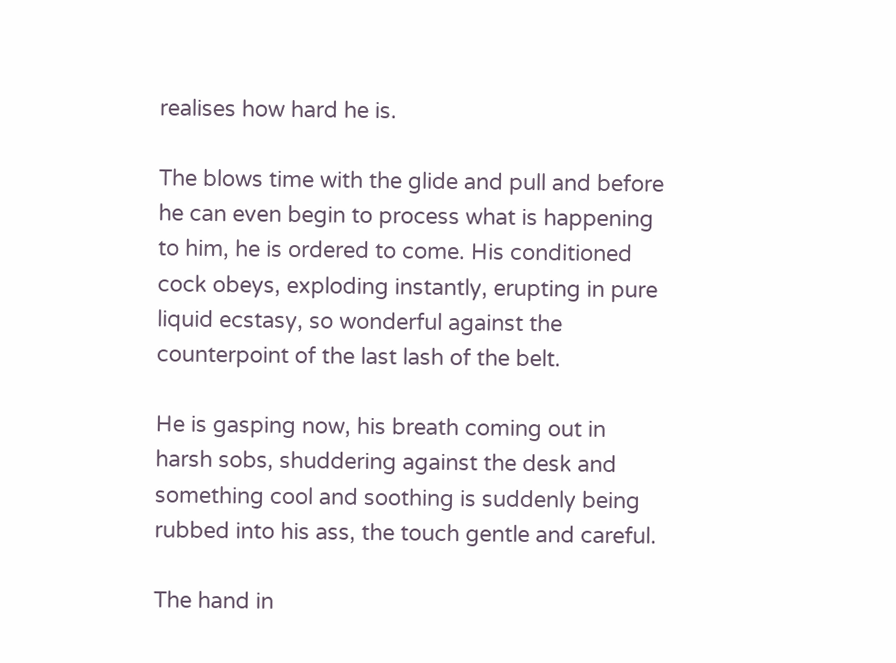realises how hard he is.

The blows time with the glide and pull and before he can even begin to process what is happening to him, he is ordered to come. His conditioned cock obeys, exploding instantly, erupting in pure liquid ecstasy, so wonderful against the counterpoint of the last lash of the belt.

He is gasping now, his breath coming out in harsh sobs, shuddering against the desk and something cool and soothing is suddenly being rubbed into his ass, the touch gentle and careful.

The hand in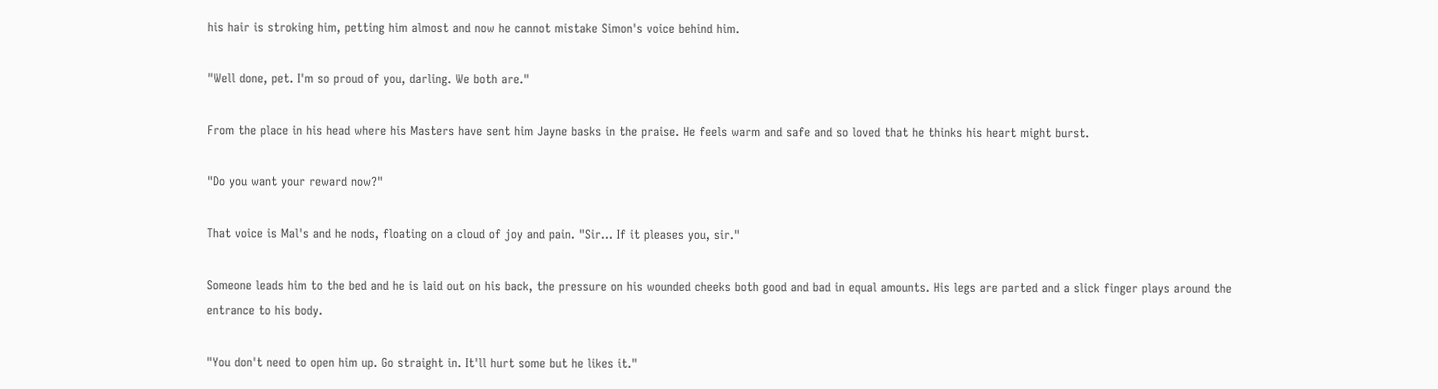his hair is stroking him, petting him almost and now he cannot mistake Simon's voice behind him.

"Well done, pet. I'm so proud of you, darling. We both are."

From the place in his head where his Masters have sent him Jayne basks in the praise. He feels warm and safe and so loved that he thinks his heart might burst.

"Do you want your reward now?"

That voice is Mal's and he nods, floating on a cloud of joy and pain. "Sir… If it pleases you, sir."

Someone leads him to the bed and he is laid out on his back, the pressure on his wounded cheeks both good and bad in equal amounts. His legs are parted and a slick finger plays around the entrance to his body.

"You don't need to open him up. Go straight in. It'll hurt some but he likes it."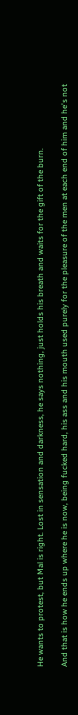He wants to protest, but Mal is right. Lost in sensation and darkness, he says nothing, just holds his breath and waits for the gift of the burn.

And that is how he ends up where he is now, being fucked hard, his ass and his mouth used purely for the pleasure of the men at each end of him and he's not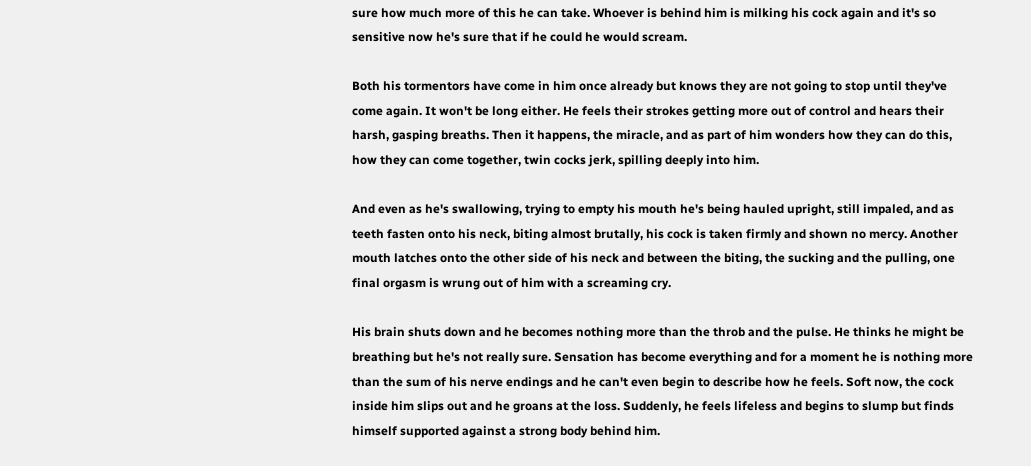sure how much more of this he can take. Whoever is behind him is milking his cock again and it's so sensitive now he's sure that if he could he would scream.

Both his tormentors have come in him once already but knows they are not going to stop until they've come again. It won't be long either. He feels their strokes getting more out of control and hears their harsh, gasping breaths. Then it happens, the miracle, and as part of him wonders how they can do this, how they can come together, twin cocks jerk, spilling deeply into him.

And even as he's swallowing, trying to empty his mouth he's being hauled upright, still impaled, and as teeth fasten onto his neck, biting almost brutally, his cock is taken firmly and shown no mercy. Another mouth latches onto the other side of his neck and between the biting, the sucking and the pulling, one final orgasm is wrung out of him with a screaming cry.

His brain shuts down and he becomes nothing more than the throb and the pulse. He thinks he might be breathing but he's not really sure. Sensation has become everything and for a moment he is nothing more than the sum of his nerve endings and he can't even begin to describe how he feels. Soft now, the cock inside him slips out and he groans at the loss. Suddenly, he feels lifeless and begins to slump but finds himself supported against a strong body behind him.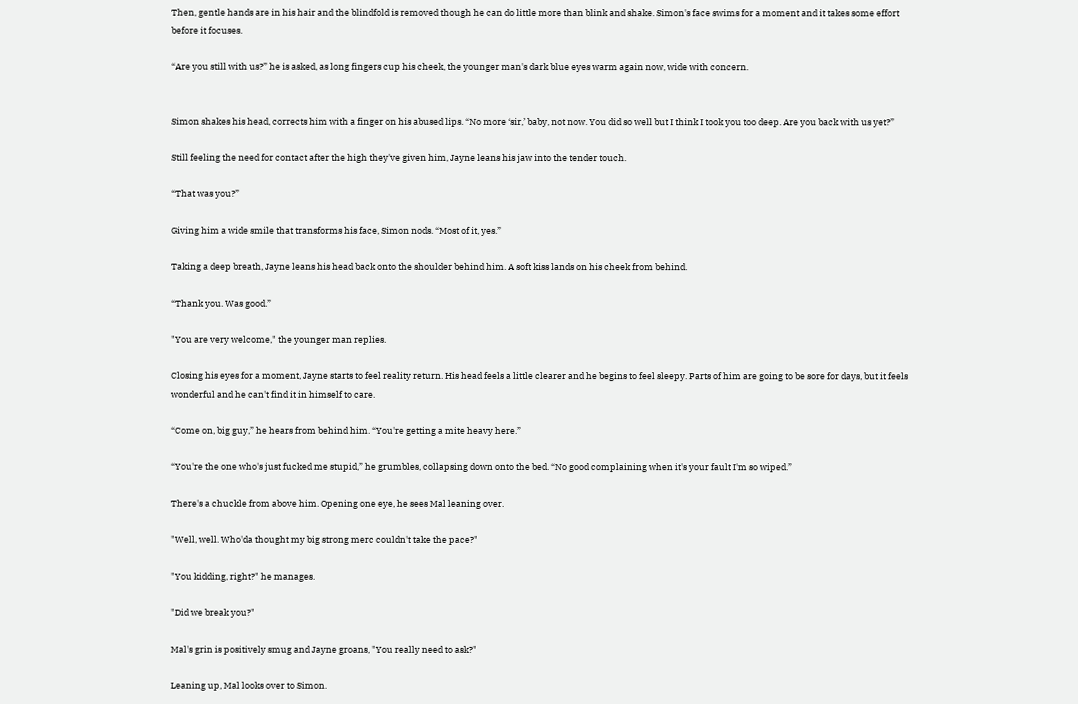Then, gentle hands are in his hair and the blindfold is removed though he can do little more than blink and shake. Simon's face swims for a moment and it takes some effort before it focuses.

“Are you still with us?” he is asked, as long fingers cup his cheek, the younger man's dark blue eyes warm again now, wide with concern.


Simon shakes his head, corrects him with a finger on his abused lips. “No more ‘sir,’ baby, not now. You did so well but I think I took you too deep. Are you back with us yet?”

Still feeling the need for contact after the high they've given him, Jayne leans his jaw into the tender touch.

“That was you?”

Giving him a wide smile that transforms his face, Simon nods. “Most of it, yes.”

Taking a deep breath, Jayne leans his head back onto the shoulder behind him. A soft kiss lands on his cheek from behind.

“Thank you. Was good.”

"You are very welcome," the younger man replies.

Closing his eyes for a moment, Jayne starts to feel reality return. His head feels a little clearer and he begins to feel sleepy. Parts of him are going to be sore for days, but it feels wonderful and he can't find it in himself to care.

“Come on, big guy,” he hears from behind him. “You're getting a mite heavy here.”

“You're the one who's just fucked me stupid,” he grumbles, collapsing down onto the bed. “No good complaining when it's your fault I'm so wiped.”

There's a chuckle from above him. Opening one eye, he sees Mal leaning over.

"Well, well. Who'da thought my big strong merc couldn't take the pace?"

"You kidding, right?" he manages.

"Did we break you?"

Mal's grin is positively smug and Jayne groans, "You really need to ask?"

Leaning up, Mal looks over to Simon.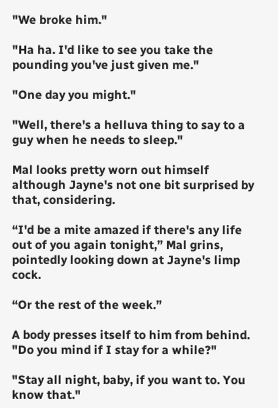"We broke him."

"Ha ha. I'd like to see you take the pounding you've just given me."

"One day you might."

"Well, there's a helluva thing to say to a guy when he needs to sleep."

Mal looks pretty worn out himself although Jayne's not one bit surprised by that, considering.

“I'd be a mite amazed if there's any life out of you again tonight,” Mal grins, pointedly looking down at Jayne's limp cock.

“Or the rest of the week.”

A body presses itself to him from behind. "Do you mind if I stay for a while?"

"Stay all night, baby, if you want to. You know that."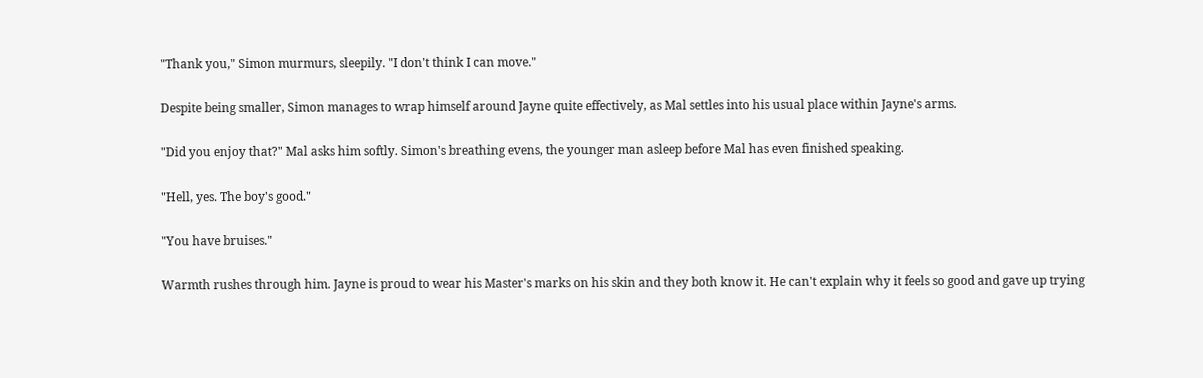"Thank you," Simon murmurs, sleepily. "I don't think I can move."

Despite being smaller, Simon manages to wrap himself around Jayne quite effectively, as Mal settles into his usual place within Jayne's arms.

"Did you enjoy that?" Mal asks him softly. Simon's breathing evens, the younger man asleep before Mal has even finished speaking.

"Hell, yes. The boy's good."

"You have bruises."

Warmth rushes through him. Jayne is proud to wear his Master's marks on his skin and they both know it. He can't explain why it feels so good and gave up trying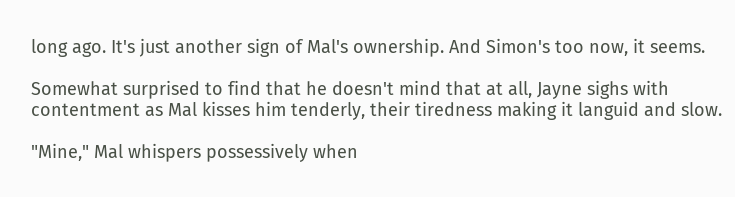long ago. It's just another sign of Mal's ownership. And Simon's too now, it seems.

Somewhat surprised to find that he doesn't mind that at all, Jayne sighs with contentment as Mal kisses him tenderly, their tiredness making it languid and slow.

"Mine," Mal whispers possessively when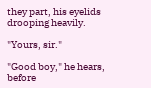they part, his eyelids drooping heavily.

"Yours, sir."

"Good boy," he hears, before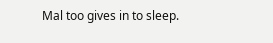Mal too gives in to sleep.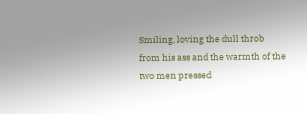Smiling, loving the dull throb from his ass and the warmth of the two men pressed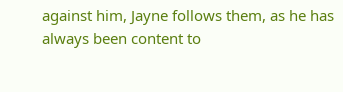against him, Jayne follows them, as he has always been content to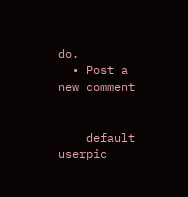do.
  • Post a new comment


    default userpic